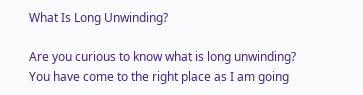What Is Long Unwinding?

Are you curious to know what is long unwinding? You have come to the right place as I am going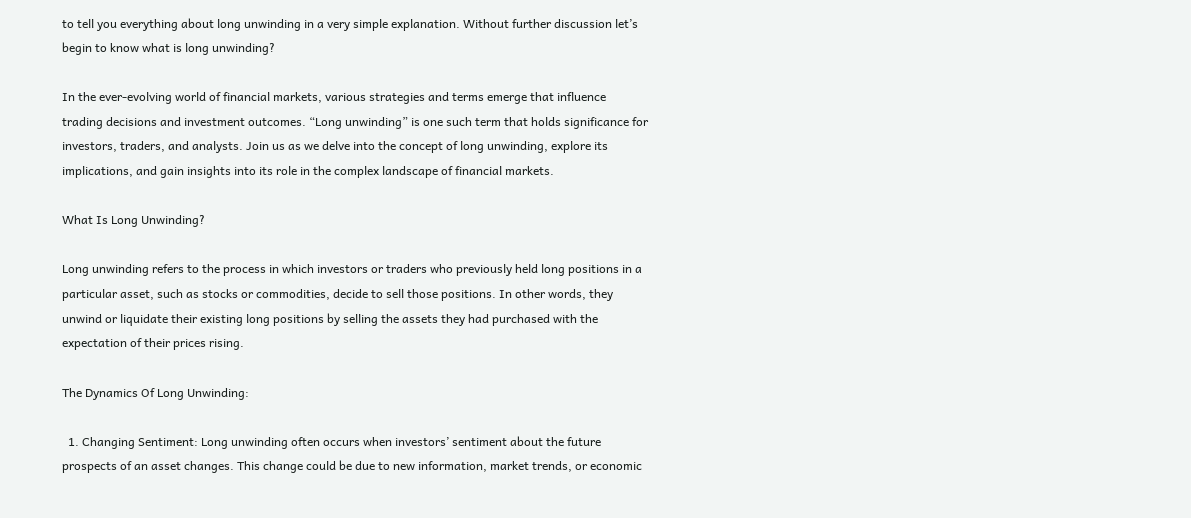to tell you everything about long unwinding in a very simple explanation. Without further discussion let’s begin to know what is long unwinding?

In the ever-evolving world of financial markets, various strategies and terms emerge that influence trading decisions and investment outcomes. “Long unwinding” is one such term that holds significance for investors, traders, and analysts. Join us as we delve into the concept of long unwinding, explore its implications, and gain insights into its role in the complex landscape of financial markets.

What Is Long Unwinding?

Long unwinding refers to the process in which investors or traders who previously held long positions in a particular asset, such as stocks or commodities, decide to sell those positions. In other words, they unwind or liquidate their existing long positions by selling the assets they had purchased with the expectation of their prices rising.

The Dynamics Of Long Unwinding:

  1. Changing Sentiment: Long unwinding often occurs when investors’ sentiment about the future prospects of an asset changes. This change could be due to new information, market trends, or economic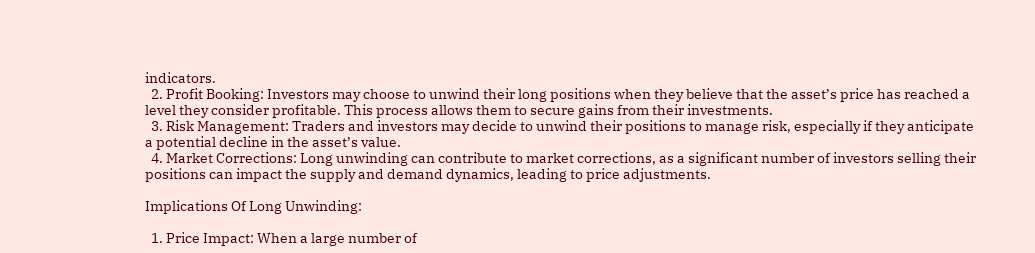indicators.
  2. Profit Booking: Investors may choose to unwind their long positions when they believe that the asset’s price has reached a level they consider profitable. This process allows them to secure gains from their investments.
  3. Risk Management: Traders and investors may decide to unwind their positions to manage risk, especially if they anticipate a potential decline in the asset’s value.
  4. Market Corrections: Long unwinding can contribute to market corrections, as a significant number of investors selling their positions can impact the supply and demand dynamics, leading to price adjustments.

Implications Of Long Unwinding:

  1. Price Impact: When a large number of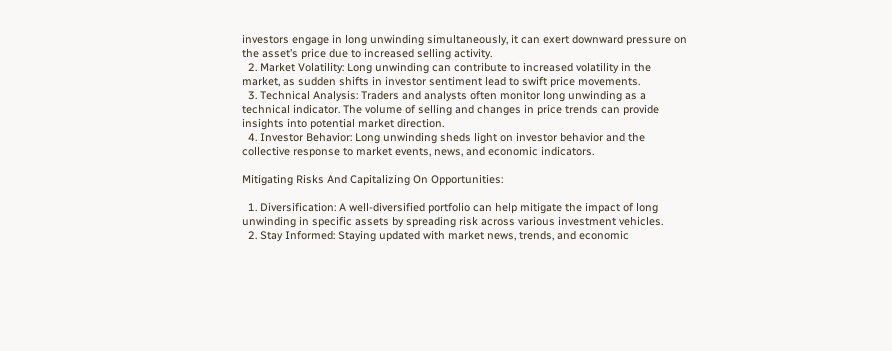investors engage in long unwinding simultaneously, it can exert downward pressure on the asset’s price due to increased selling activity.
  2. Market Volatility: Long unwinding can contribute to increased volatility in the market, as sudden shifts in investor sentiment lead to swift price movements.
  3. Technical Analysis: Traders and analysts often monitor long unwinding as a technical indicator. The volume of selling and changes in price trends can provide insights into potential market direction.
  4. Investor Behavior: Long unwinding sheds light on investor behavior and the collective response to market events, news, and economic indicators.

Mitigating Risks And Capitalizing On Opportunities:

  1. Diversification: A well-diversified portfolio can help mitigate the impact of long unwinding in specific assets by spreading risk across various investment vehicles.
  2. Stay Informed: Staying updated with market news, trends, and economic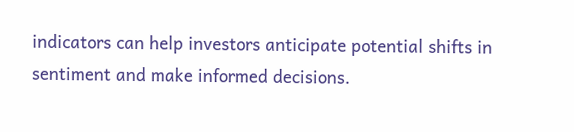indicators can help investors anticipate potential shifts in sentiment and make informed decisions.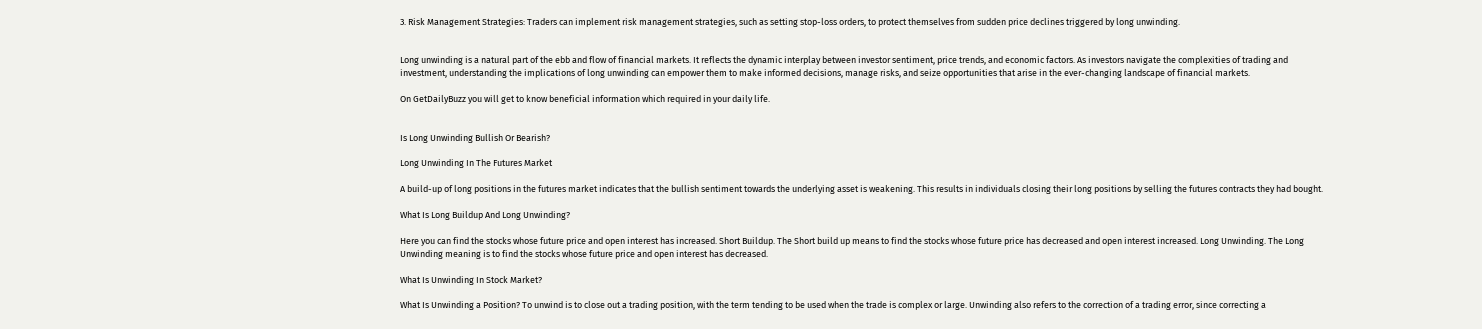3. Risk Management Strategies: Traders can implement risk management strategies, such as setting stop-loss orders, to protect themselves from sudden price declines triggered by long unwinding.


Long unwinding is a natural part of the ebb and flow of financial markets. It reflects the dynamic interplay between investor sentiment, price trends, and economic factors. As investors navigate the complexities of trading and investment, understanding the implications of long unwinding can empower them to make informed decisions, manage risks, and seize opportunities that arise in the ever-changing landscape of financial markets.

On GetDailyBuzz you will get to know beneficial information which required in your daily life.


Is Long Unwinding Bullish Or Bearish?

Long Unwinding In The Futures Market

A build-up of long positions in the futures market indicates that the bullish sentiment towards the underlying asset is weakening. This results in individuals closing their long positions by selling the futures contracts they had bought.

What Is Long Buildup And Long Unwinding?

Here you can find the stocks whose future price and open interest has increased. Short Buildup. The Short build up means to find the stocks whose future price has decreased and open interest increased. Long Unwinding. The Long Unwinding meaning is to find the stocks whose future price and open interest has decreased.

What Is Unwinding In Stock Market?

What Is Unwinding a Position? To unwind is to close out a trading position, with the term tending to be used when the trade is complex or large. Unwinding also refers to the correction of a trading error, since correcting a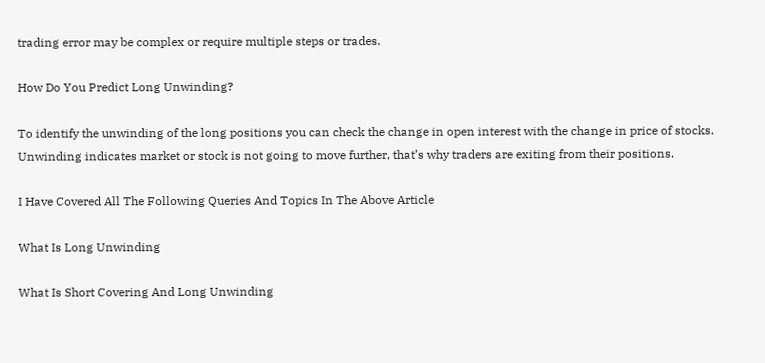trading error may be complex or require multiple steps or trades.

How Do You Predict Long Unwinding?

To identify the unwinding of the long positions you can check the change in open interest with the change in price of stocks. Unwinding indicates market or stock is not going to move further, that’s why traders are exiting from their positions.

I Have Covered All The Following Queries And Topics In The Above Article

What Is Long Unwinding

What Is Short Covering And Long Unwinding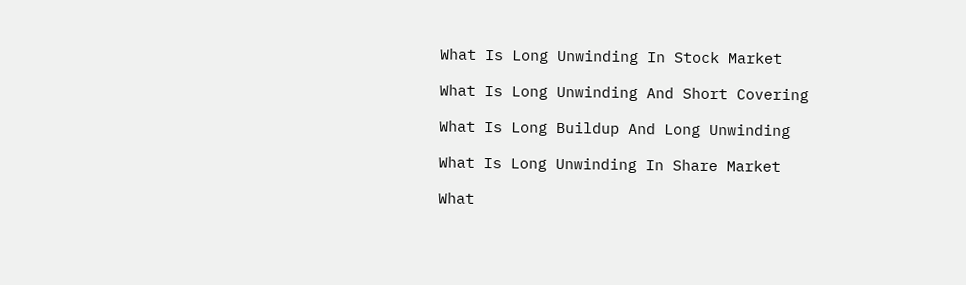What Is Long Unwinding In Stock Market

What Is Long Unwinding And Short Covering

What Is Long Buildup And Long Unwinding

What Is Long Unwinding In Share Market

What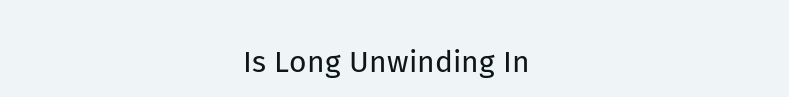Is Long Unwinding In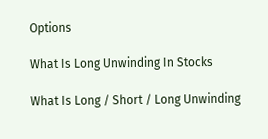Options

What Is Long Unwinding In Stocks

What Is Long / Short / Long Unwinding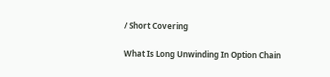/ Short Covering

What Is Long Unwinding In Option Chain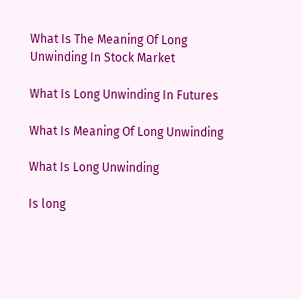What Is The Meaning Of Long Unwinding In Stock Market

What Is Long Unwinding In Futures

What Is Meaning Of Long Unwinding

What Is Long Unwinding

Is long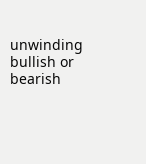unwinding bullish or bearish